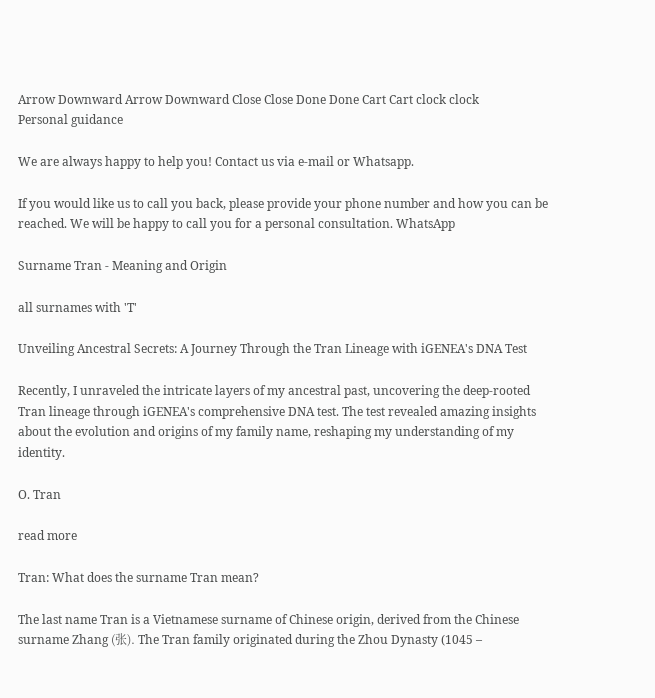Arrow Downward Arrow Downward Close Close Done Done Cart Cart clock clock
Personal guidance

We are always happy to help you! Contact us via e-mail or Whatsapp.

If you would like us to call you back, please provide your phone number and how you can be reached. We will be happy to call you for a personal consultation. WhatsApp

Surname Tran - Meaning and Origin

all surnames with 'T'

Unveiling Ancestral Secrets: A Journey Through the Tran Lineage with iGENEA's DNA Test

Recently, I unraveled the intricate layers of my ancestral past, uncovering the deep-rooted Tran lineage through iGENEA's comprehensive DNA test. The test revealed amazing insights about the evolution and origins of my family name, reshaping my understanding of my identity.

O. Tran

read more

Tran: What does the surname Tran mean?

The last name Tran is a Vietnamese surname of Chinese origin, derived from the Chinese surname Zhang (张). The Tran family originated during the Zhou Dynasty (1045 –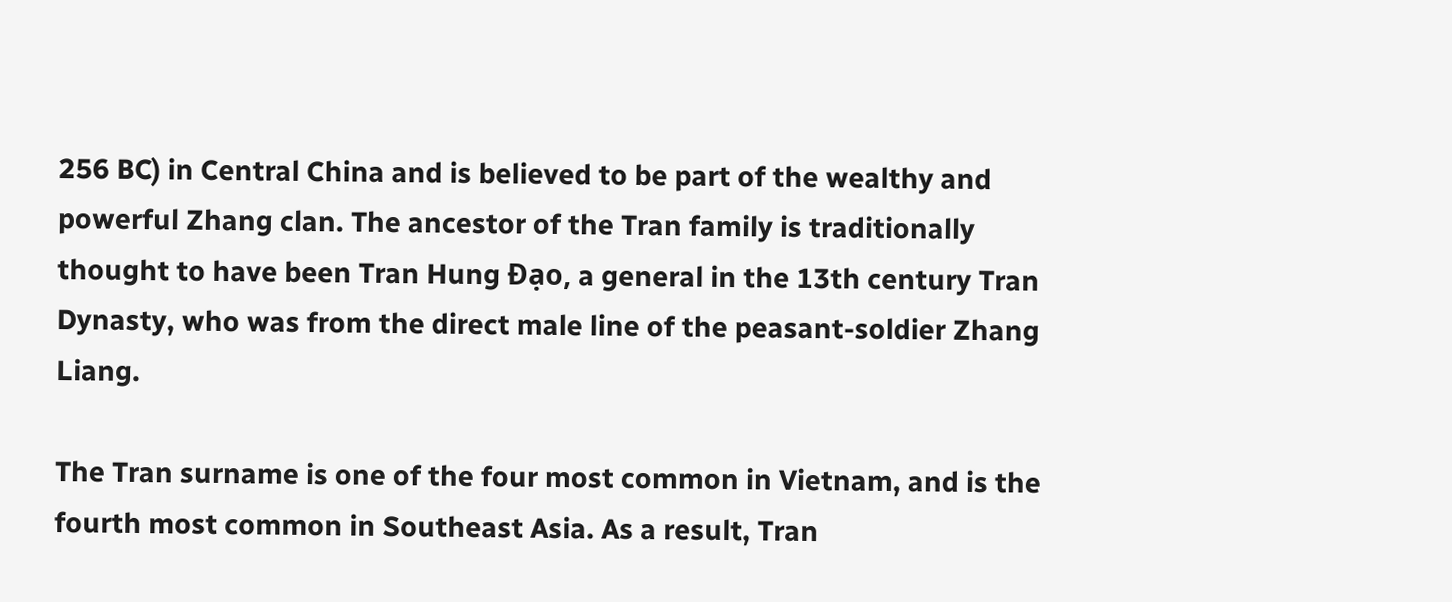256 BC) in Central China and is believed to be part of the wealthy and powerful Zhang clan. The ancestor of the Tran family is traditionally thought to have been Tran Hung Đạo, a general in the 13th century Tran Dynasty, who was from the direct male line of the peasant-soldier Zhang Liang.

The Tran surname is one of the four most common in Vietnam, and is the fourth most common in Southeast Asia. As a result, Tran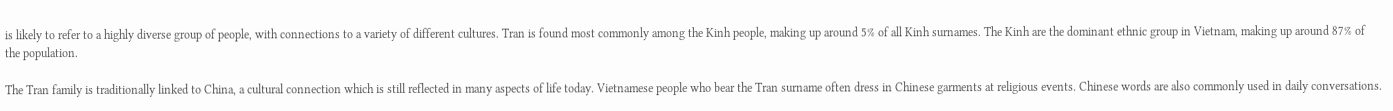is likely to refer to a highly diverse group of people, with connections to a variety of different cultures. Tran is found most commonly among the Kinh people, making up around 5% of all Kinh surnames. The Kinh are the dominant ethnic group in Vietnam, making up around 87% of the population.

The Tran family is traditionally linked to China, a cultural connection which is still reflected in many aspects of life today. Vietnamese people who bear the Tran surname often dress in Chinese garments at religious events. Chinese words are also commonly used in daily conversations.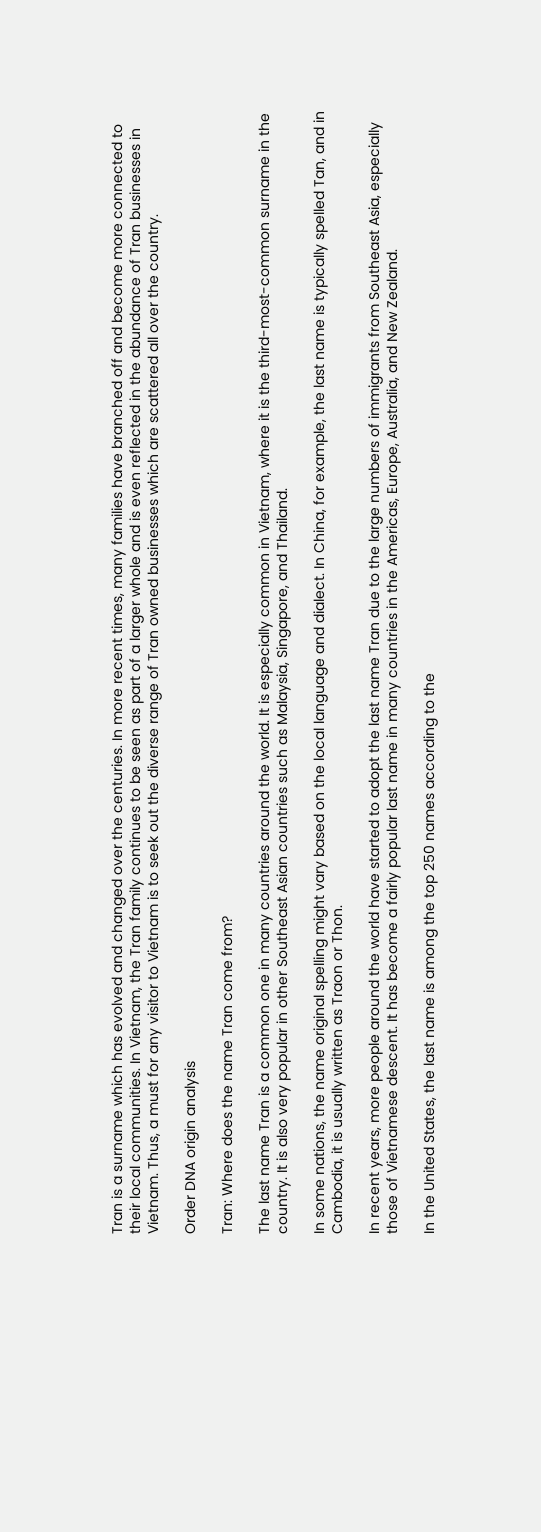Tran is a surname which has evolved and changed over the centuries. In more recent times, many families have branched off and become more connected to their local communities. In Vietnam, the Tran family continues to be seen as part of a larger whole and is even reflected in the abundance of Tran businesses in Vietnam. Thus, a must for any visitor to Vietnam is to seek out the diverse range of Tran owned businesses which are scattered all over the country.

Order DNA origin analysis

Tran: Where does the name Tran come from?

The last name Tran is a common one in many countries around the world. It is especially common in Vietnam, where it is the third-most-common surname in the country. It is also very popular in other Southeast Asian countries such as Malaysia, Singapore, and Thailand.

In some nations, the name original spelling might vary based on the local language and dialect. In China, for example, the last name is typically spelled Tan, and in Cambodia, it is usually written as Traon or Thon.

In recent years, more people around the world have started to adopt the last name Tran due to the large numbers of immigrants from Southeast Asia, especially those of Vietnamese descent. It has become a fairly popular last name in many countries in the Americas, Europe, Australia, and New Zealand.

In the United States, the last name is among the top 250 names according to the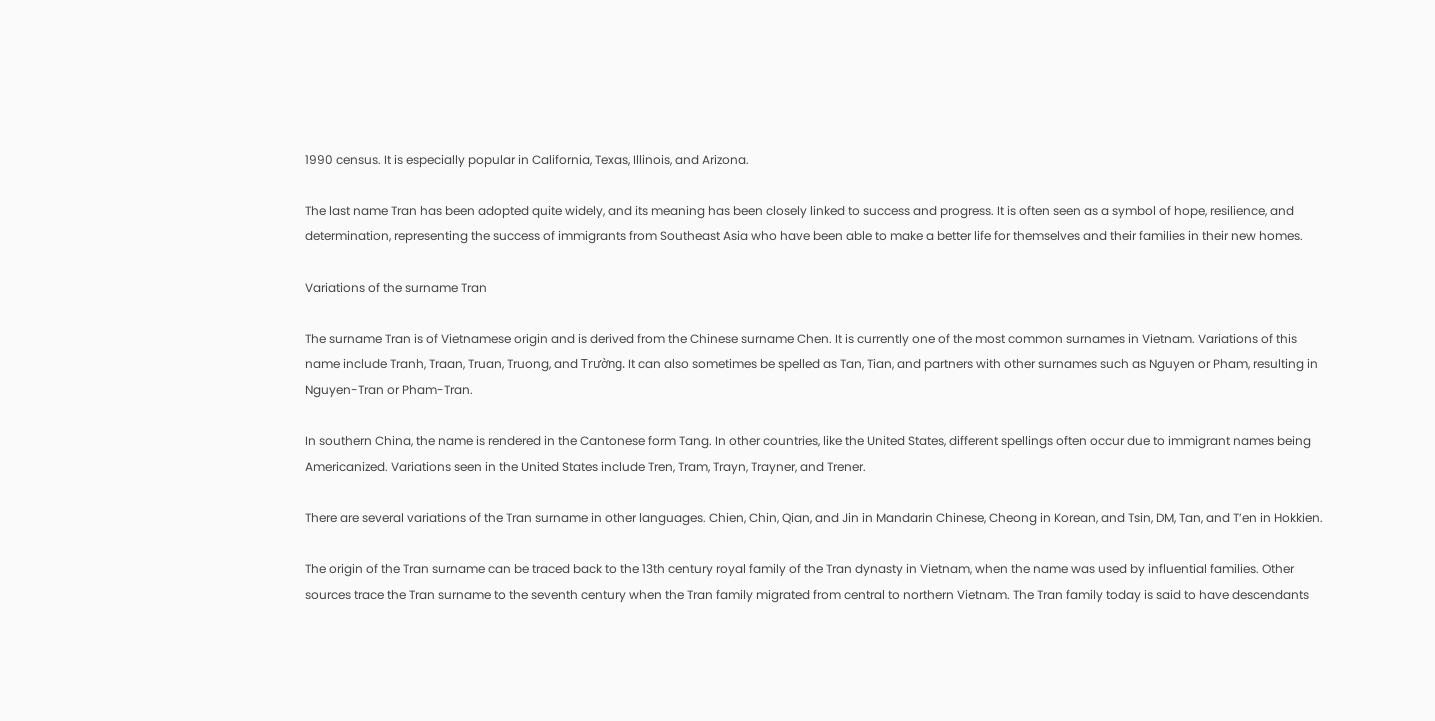1990 census. It is especially popular in California, Texas, Illinois, and Arizona.

The last name Tran has been adopted quite widely, and its meaning has been closely linked to success and progress. It is often seen as a symbol of hope, resilience, and determination, representing the success of immigrants from Southeast Asia who have been able to make a better life for themselves and their families in their new homes.

Variations of the surname Tran

The surname Tran is of Vietnamese origin and is derived from the Chinese surname Chen. It is currently one of the most common surnames in Vietnam. Variations of this name include Tranh, Traan, Truan, Truong, and Trường. It can also sometimes be spelled as Tan, Tian, and partners with other surnames such as Nguyen or Pham, resulting in Nguyen-Tran or Pham-Tran.

In southern China, the name is rendered in the Cantonese form Tang. In other countries, like the United States, different spellings often occur due to immigrant names being Americanized. Variations seen in the United States include Tren, Tram, Trayn, Trayner, and Trener.

There are several variations of the Tran surname in other languages. Chien, Chin, Qian, and Jin in Mandarin Chinese, Cheong in Korean, and Tsin, DM, Tan, and T’en in Hokkien.

The origin of the Tran surname can be traced back to the 13th century royal family of the Tran dynasty in Vietnam, when the name was used by influential families. Other sources trace the Tran surname to the seventh century when the Tran family migrated from central to northern Vietnam. The Tran family today is said to have descendants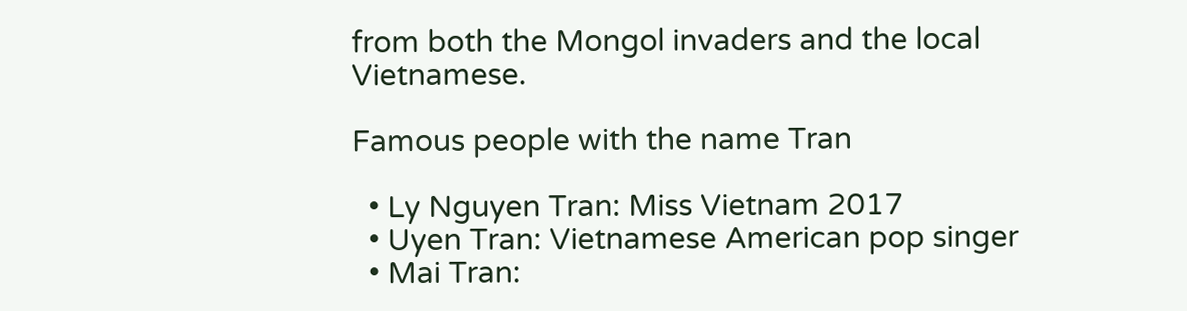from both the Mongol invaders and the local Vietnamese.

Famous people with the name Tran

  • Ly Nguyen Tran: Miss Vietnam 2017
  • Uyen Tran: Vietnamese American pop singer
  • Mai Tran: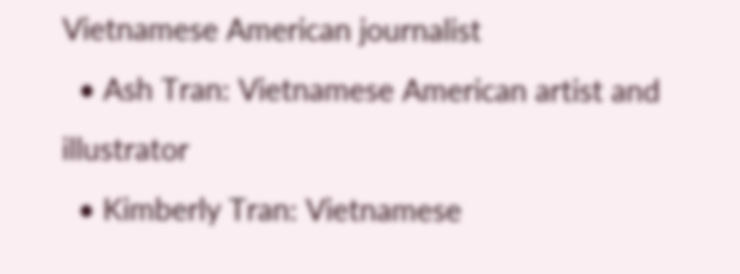Vietnamese American journalist
  • Ash Tran: Vietnamese American artist and illustrator
  • Kimberly Tran: Vietnamese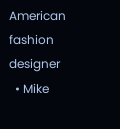American fashion designer
  • Mike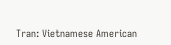Tran: Vietnamese American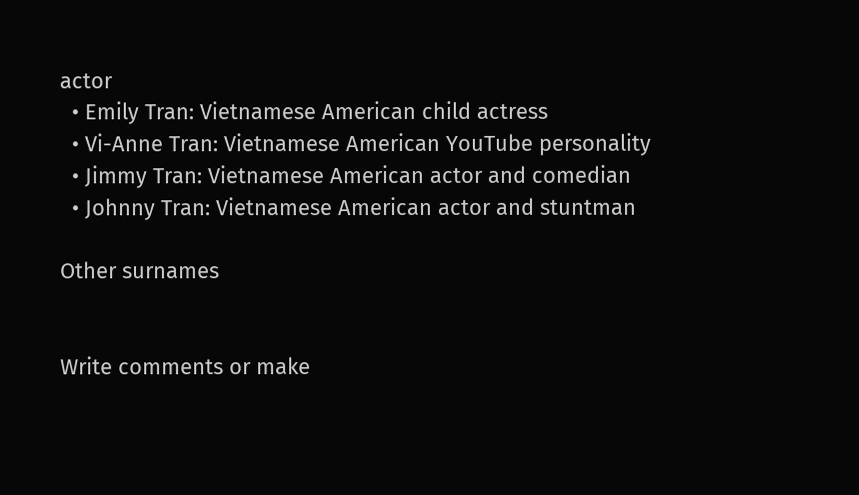actor
  • Emily Tran: Vietnamese American child actress
  • Vi-Anne Tran: Vietnamese American YouTube personality
  • Jimmy Tran: Vietnamese American actor and comedian
  • Johnny Tran: Vietnamese American actor and stuntman

Other surnames


Write comments or make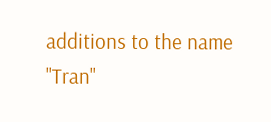additions to the name "Tran"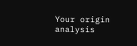Your origin analysis